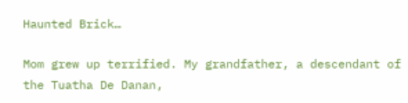Haunted Brick…

Mom grew up terrified. My grandfather, a descendant of the Tuatha De Danan,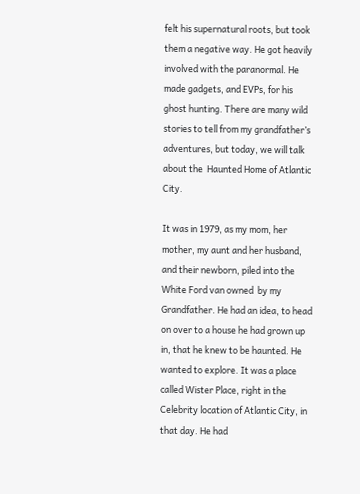felt his supernatural roots, but took them a negative way. He got heavily involved with the paranormal. He made gadgets, and EVPs, for his ghost hunting. There are many wild stories to tell from my grandfather’s adventures, but today, we will talk about the  Haunted Home of Atlantic City.

It was in 1979, as my mom, her mother, my aunt and her husband, and their newborn, piled into the  White Ford van owned  by my Grandfather. He had an idea, to head on over to a house he had grown up in, that he knew to be haunted. He wanted to explore. It was a place called Wister Place, right in the Celebrity location of Atlantic City, in that day. He had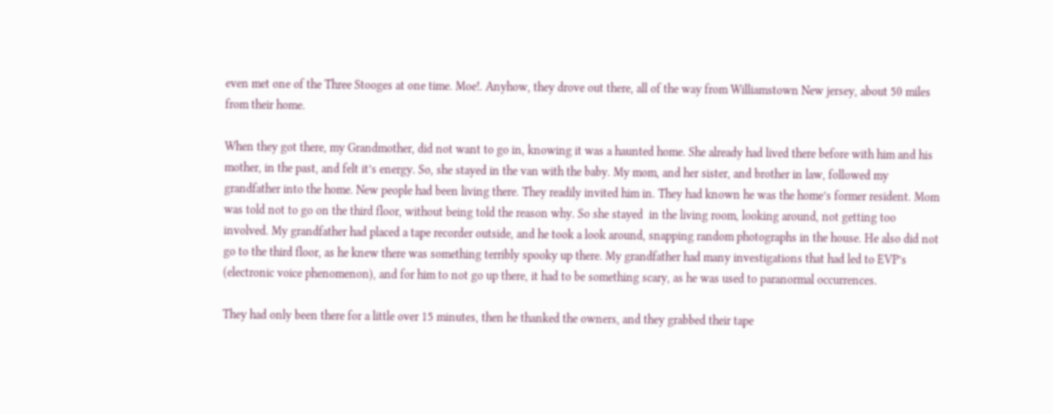even met one of the Three Stooges at one time. Moe!. Anyhow, they drove out there, all of the way from Williamstown New jersey, about 50 miles from their home.

When they got there, my Grandmother, did not want to go in, knowing it was a haunted home. She already had lived there before with him and his mother, in the past, and felt it’s energy. So, she stayed in the van with the baby. My mom, and her sister, and brother in law, followed my grandfather into the home. New people had been living there. They readily invited him in. They had known he was the home’s former resident. Mom was told not to go on the third floor, without being told the reason why. So she stayed  in the living room, looking around, not getting too involved. My grandfather had placed a tape recorder outside, and he took a look around, snapping random photographs in the house. He also did not go to the third floor, as he knew there was something terribly spooky up there. My grandfather had many investigations that had led to EVP’s (electronic voice phenomenon), and for him to not go up there, it had to be something scary, as he was used to paranormal occurrences.

They had only been there for a little over 15 minutes, then he thanked the owners, and they grabbed their tape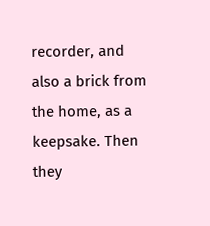recorder, and also a brick from the home, as a keepsake. Then they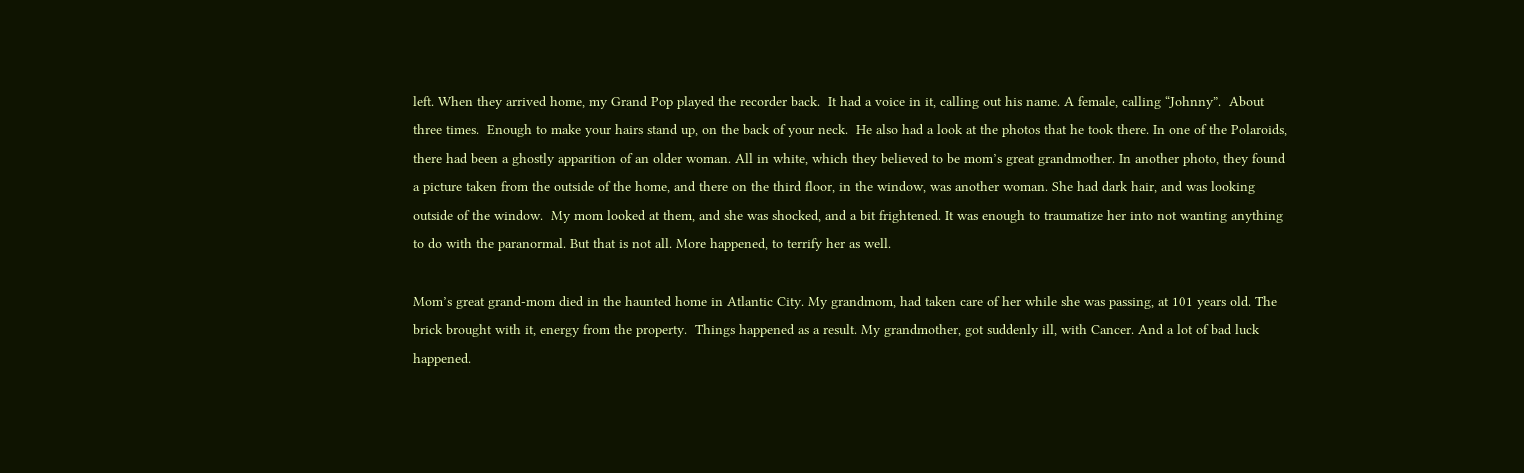left. When they arrived home, my Grand Pop played the recorder back.  It had a voice in it, calling out his name. A female, calling “Johnny”.  About three times.  Enough to make your hairs stand up, on the back of your neck.  He also had a look at the photos that he took there. In one of the Polaroids, there had been a ghostly apparition of an older woman. All in white, which they believed to be mom’s great grandmother. In another photo, they found a picture taken from the outside of the home, and there on the third floor, in the window, was another woman. She had dark hair, and was looking outside of the window.  My mom looked at them, and she was shocked, and a bit frightened. It was enough to traumatize her into not wanting anything to do with the paranormal. But that is not all. More happened, to terrify her as well.

Mom’s great grand-mom died in the haunted home in Atlantic City. My grandmom, had taken care of her while she was passing, at 101 years old. The brick brought with it, energy from the property.  Things happened as a result. My grandmother, got suddenly ill, with Cancer. And a lot of bad luck happened.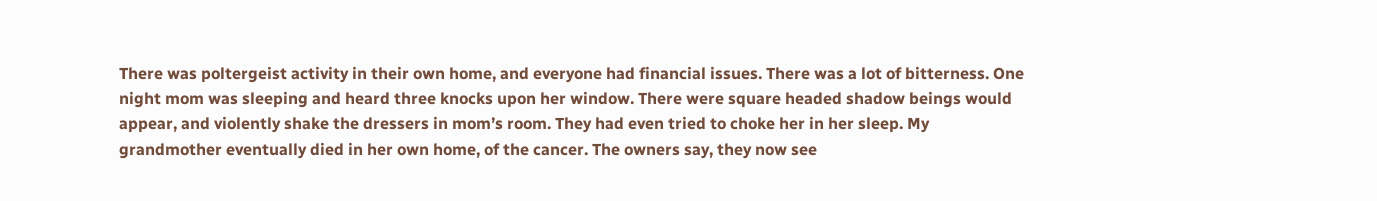There was poltergeist activity in their own home, and everyone had financial issues. There was a lot of bitterness. One night mom was sleeping and heard three knocks upon her window. There were square headed shadow beings would appear, and violently shake the dressers in mom’s room. They had even tried to choke her in her sleep. My grandmother eventually died in her own home, of the cancer. The owners say, they now see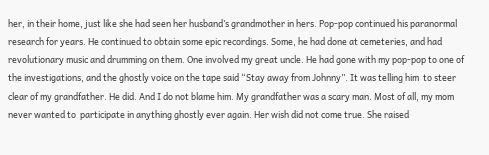her, in their home, just like she had seen her husband’s grandmother in hers. Pop-pop continued his paranormal research for years. He continued to obtain some epic recordings. Some, he had done at cemeteries, and had revolutionary music and drumming on them. One involved my great uncle. He had gone with my pop-pop to one of the investigations, and the ghostly voice on the tape said “Stay away from Johnny”. It was telling him  to steer clear of my grandfather. He did. And I do not blame him. My grandfather was a scary man. Most of all, my mom never wanted to  participate in anything ghostly ever again. Her wish did not come true. She raised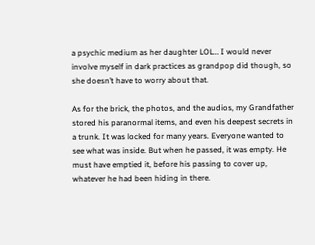a psychic medium as her daughter LOL… I would never involve myself in dark practices as grandpop did though, so she doesn’t have to worry about that.

As for the brick, the photos, and the audios, my Grandfather stored his paranormal items, and even his deepest secrets in a trunk. It was locked for many years. Everyone wanted to see what was inside. But when he passed, it was empty. He must have emptied it, before his passing to cover up, whatever he had been hiding in there.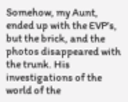Somehow, my Aunt, ended up with the EVP’s, but the brick, and the photos disappeared with the trunk. His investigations of the world of the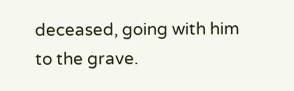deceased, going with him to the grave.